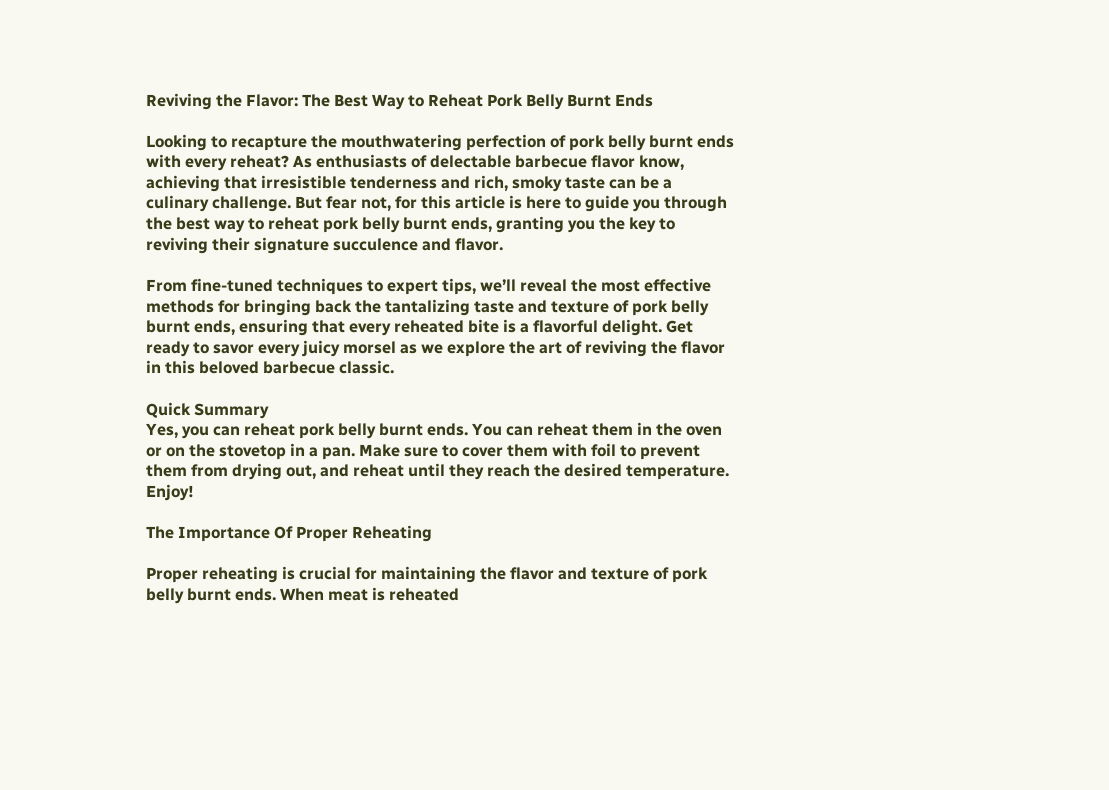Reviving the Flavor: The Best Way to Reheat Pork Belly Burnt Ends

Looking to recapture the mouthwatering perfection of pork belly burnt ends with every reheat? As enthusiasts of delectable barbecue flavor know, achieving that irresistible tenderness and rich, smoky taste can be a culinary challenge. But fear not, for this article is here to guide you through the best way to reheat pork belly burnt ends, granting you the key to reviving their signature succulence and flavor.

From fine-tuned techniques to expert tips, we’ll reveal the most effective methods for bringing back the tantalizing taste and texture of pork belly burnt ends, ensuring that every reheated bite is a flavorful delight. Get ready to savor every juicy morsel as we explore the art of reviving the flavor in this beloved barbecue classic.

Quick Summary
Yes, you can reheat pork belly burnt ends. You can reheat them in the oven or on the stovetop in a pan. Make sure to cover them with foil to prevent them from drying out, and reheat until they reach the desired temperature. Enjoy!

The Importance Of Proper Reheating

Proper reheating is crucial for maintaining the flavor and texture of pork belly burnt ends. When meat is reheated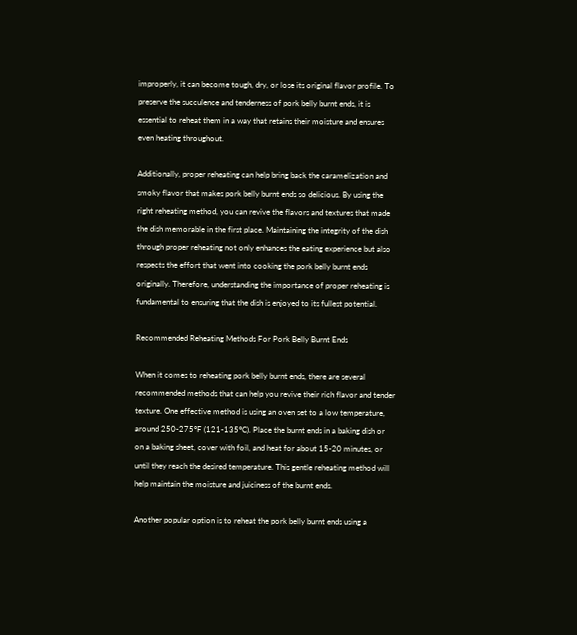improperly, it can become tough, dry, or lose its original flavor profile. To preserve the succulence and tenderness of pork belly burnt ends, it is essential to reheat them in a way that retains their moisture and ensures even heating throughout.

Additionally, proper reheating can help bring back the caramelization and smoky flavor that makes pork belly burnt ends so delicious. By using the right reheating method, you can revive the flavors and textures that made the dish memorable in the first place. Maintaining the integrity of the dish through proper reheating not only enhances the eating experience but also respects the effort that went into cooking the pork belly burnt ends originally. Therefore, understanding the importance of proper reheating is fundamental to ensuring that the dish is enjoyed to its fullest potential.

Recommended Reheating Methods For Pork Belly Burnt Ends

When it comes to reheating pork belly burnt ends, there are several recommended methods that can help you revive their rich flavor and tender texture. One effective method is using an oven set to a low temperature, around 250-275°F (121-135°C). Place the burnt ends in a baking dish or on a baking sheet, cover with foil, and heat for about 15-20 minutes, or until they reach the desired temperature. This gentle reheating method will help maintain the moisture and juiciness of the burnt ends.

Another popular option is to reheat the pork belly burnt ends using a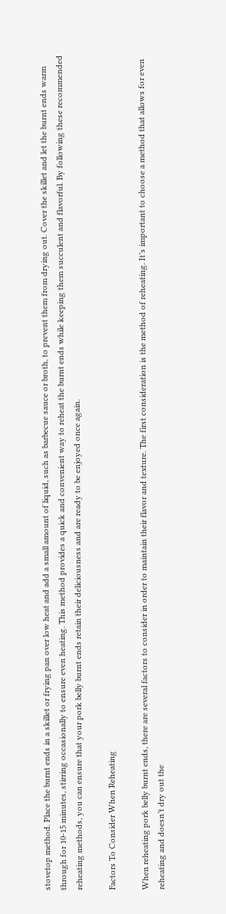stovetop method. Place the burnt ends in a skillet or frying pan over low heat and add a small amount of liquid, such as barbecue sauce or broth, to prevent them from drying out. Cover the skillet and let the burnt ends warm through for 10-15 minutes, stirring occasionally to ensure even heating. This method provides a quick and convenient way to reheat the burnt ends while keeping them succulent and flavorful. By following these recommended reheating methods, you can ensure that your pork belly burnt ends retain their deliciousness and are ready to be enjoyed once again.

Factors To Consider When Reheating

When reheating pork belly burnt ends, there are several factors to consider in order to maintain their flavor and texture. The first consideration is the method of reheating. It’s important to choose a method that allows for even reheating and doesn’t dry out the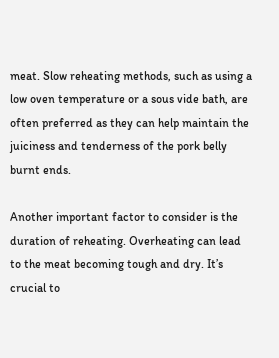meat. Slow reheating methods, such as using a low oven temperature or a sous vide bath, are often preferred as they can help maintain the juiciness and tenderness of the pork belly burnt ends.

Another important factor to consider is the duration of reheating. Overheating can lead to the meat becoming tough and dry. It’s crucial to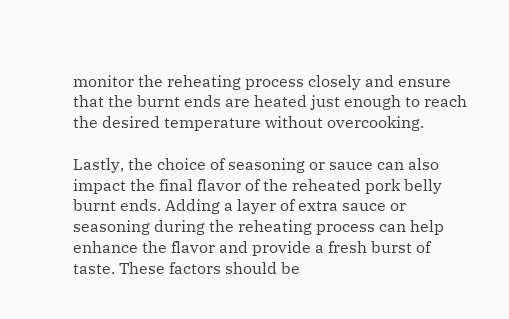monitor the reheating process closely and ensure that the burnt ends are heated just enough to reach the desired temperature without overcooking.

Lastly, the choice of seasoning or sauce can also impact the final flavor of the reheated pork belly burnt ends. Adding a layer of extra sauce or seasoning during the reheating process can help enhance the flavor and provide a fresh burst of taste. These factors should be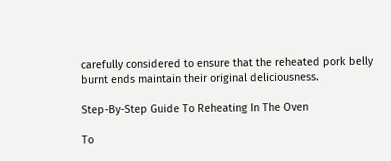carefully considered to ensure that the reheated pork belly burnt ends maintain their original deliciousness.

Step-By-Step Guide To Reheating In The Oven

To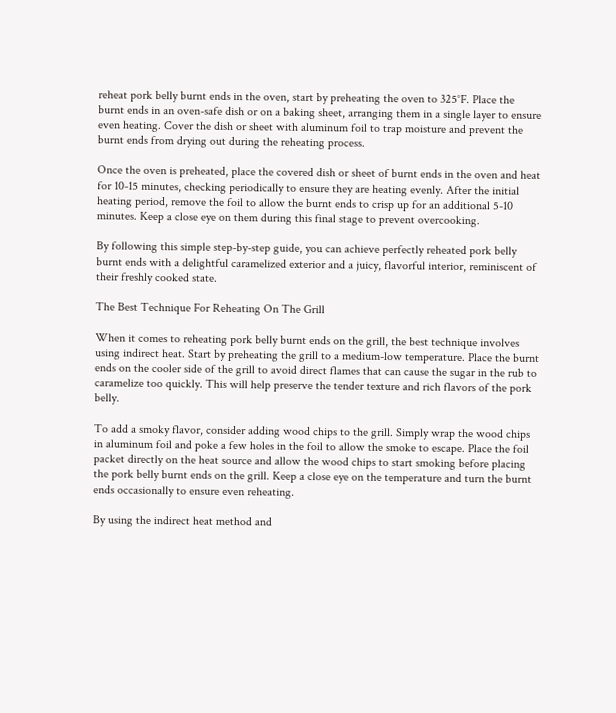reheat pork belly burnt ends in the oven, start by preheating the oven to 325°F. Place the burnt ends in an oven-safe dish or on a baking sheet, arranging them in a single layer to ensure even heating. Cover the dish or sheet with aluminum foil to trap moisture and prevent the burnt ends from drying out during the reheating process.

Once the oven is preheated, place the covered dish or sheet of burnt ends in the oven and heat for 10-15 minutes, checking periodically to ensure they are heating evenly. After the initial heating period, remove the foil to allow the burnt ends to crisp up for an additional 5-10 minutes. Keep a close eye on them during this final stage to prevent overcooking.

By following this simple step-by-step guide, you can achieve perfectly reheated pork belly burnt ends with a delightful caramelized exterior and a juicy, flavorful interior, reminiscent of their freshly cooked state.

The Best Technique For Reheating On The Grill

When it comes to reheating pork belly burnt ends on the grill, the best technique involves using indirect heat. Start by preheating the grill to a medium-low temperature. Place the burnt ends on the cooler side of the grill to avoid direct flames that can cause the sugar in the rub to caramelize too quickly. This will help preserve the tender texture and rich flavors of the pork belly.

To add a smoky flavor, consider adding wood chips to the grill. Simply wrap the wood chips in aluminum foil and poke a few holes in the foil to allow the smoke to escape. Place the foil packet directly on the heat source and allow the wood chips to start smoking before placing the pork belly burnt ends on the grill. Keep a close eye on the temperature and turn the burnt ends occasionally to ensure even reheating.

By using the indirect heat method and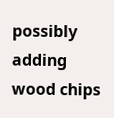possibly adding wood chips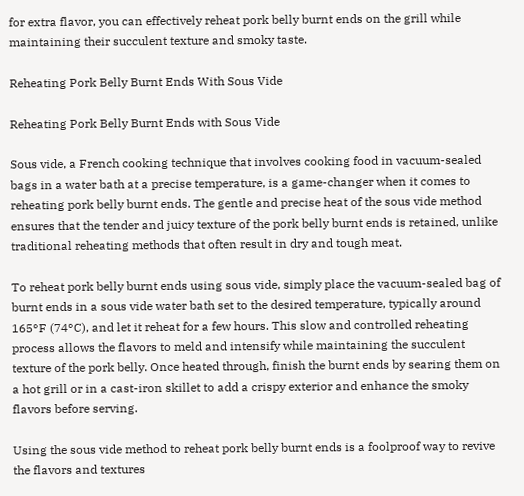for extra flavor, you can effectively reheat pork belly burnt ends on the grill while maintaining their succulent texture and smoky taste.

Reheating Pork Belly Burnt Ends With Sous Vide

Reheating Pork Belly Burnt Ends with Sous Vide

Sous vide, a French cooking technique that involves cooking food in vacuum-sealed bags in a water bath at a precise temperature, is a game-changer when it comes to reheating pork belly burnt ends. The gentle and precise heat of the sous vide method ensures that the tender and juicy texture of the pork belly burnt ends is retained, unlike traditional reheating methods that often result in dry and tough meat.

To reheat pork belly burnt ends using sous vide, simply place the vacuum-sealed bag of burnt ends in a sous vide water bath set to the desired temperature, typically around 165°F (74°C), and let it reheat for a few hours. This slow and controlled reheating process allows the flavors to meld and intensify while maintaining the succulent texture of the pork belly. Once heated through, finish the burnt ends by searing them on a hot grill or in a cast-iron skillet to add a crispy exterior and enhance the smoky flavors before serving.

Using the sous vide method to reheat pork belly burnt ends is a foolproof way to revive the flavors and textures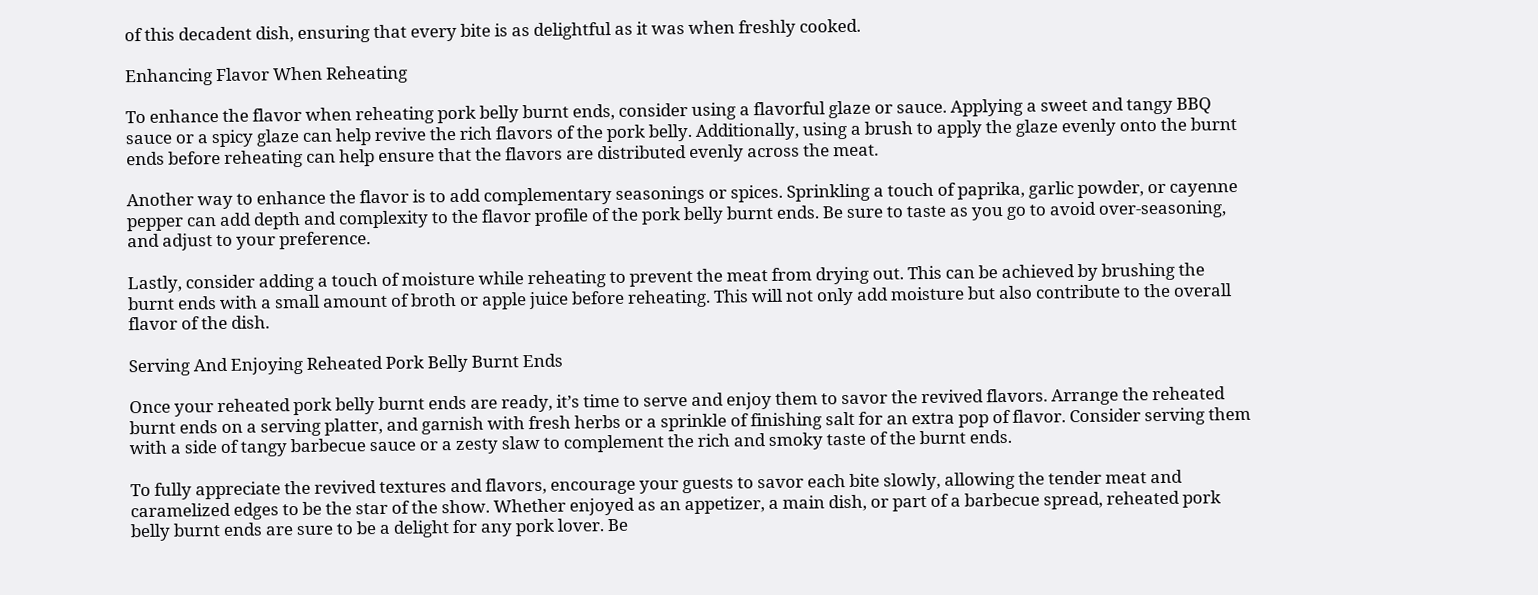of this decadent dish, ensuring that every bite is as delightful as it was when freshly cooked.

Enhancing Flavor When Reheating

To enhance the flavor when reheating pork belly burnt ends, consider using a flavorful glaze or sauce. Applying a sweet and tangy BBQ sauce or a spicy glaze can help revive the rich flavors of the pork belly. Additionally, using a brush to apply the glaze evenly onto the burnt ends before reheating can help ensure that the flavors are distributed evenly across the meat.

Another way to enhance the flavor is to add complementary seasonings or spices. Sprinkling a touch of paprika, garlic powder, or cayenne pepper can add depth and complexity to the flavor profile of the pork belly burnt ends. Be sure to taste as you go to avoid over-seasoning, and adjust to your preference.

Lastly, consider adding a touch of moisture while reheating to prevent the meat from drying out. This can be achieved by brushing the burnt ends with a small amount of broth or apple juice before reheating. This will not only add moisture but also contribute to the overall flavor of the dish.

Serving And Enjoying Reheated Pork Belly Burnt Ends

Once your reheated pork belly burnt ends are ready, it’s time to serve and enjoy them to savor the revived flavors. Arrange the reheated burnt ends on a serving platter, and garnish with fresh herbs or a sprinkle of finishing salt for an extra pop of flavor. Consider serving them with a side of tangy barbecue sauce or a zesty slaw to complement the rich and smoky taste of the burnt ends.

To fully appreciate the revived textures and flavors, encourage your guests to savor each bite slowly, allowing the tender meat and caramelized edges to be the star of the show. Whether enjoyed as an appetizer, a main dish, or part of a barbecue spread, reheated pork belly burnt ends are sure to be a delight for any pork lover. Be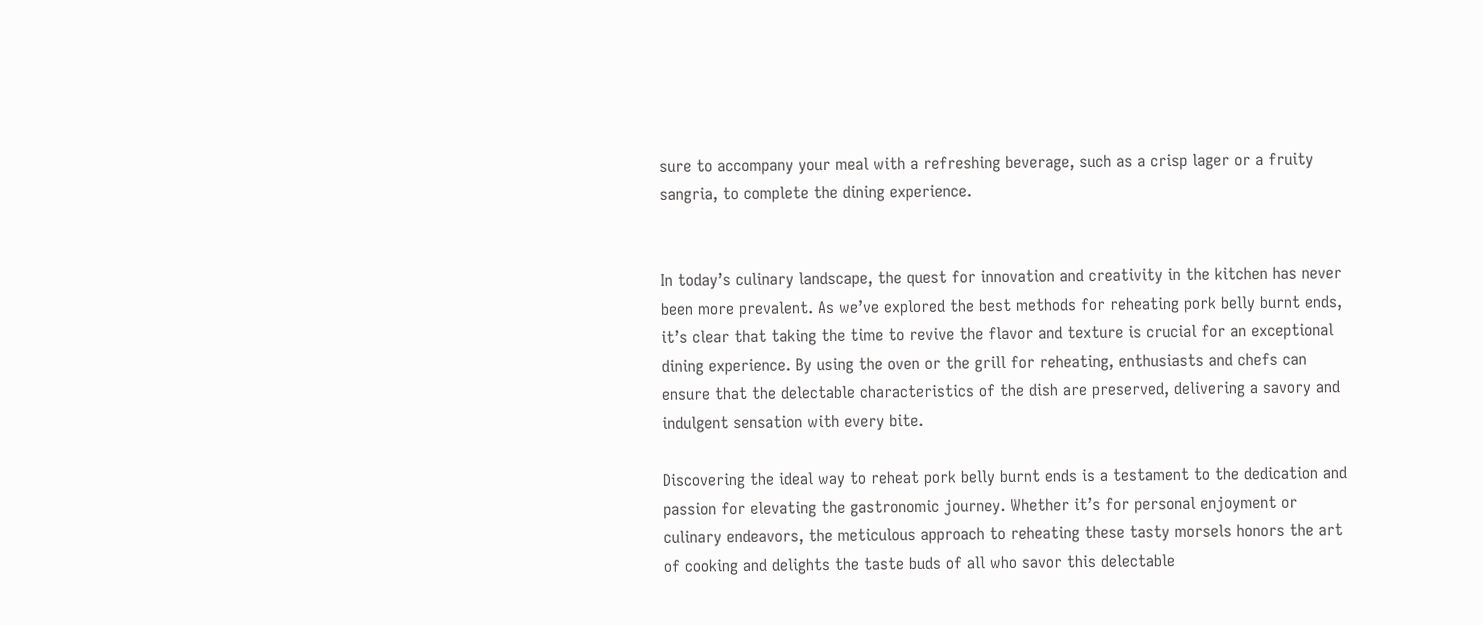sure to accompany your meal with a refreshing beverage, such as a crisp lager or a fruity sangria, to complete the dining experience.


In today’s culinary landscape, the quest for innovation and creativity in the kitchen has never been more prevalent. As we’ve explored the best methods for reheating pork belly burnt ends, it’s clear that taking the time to revive the flavor and texture is crucial for an exceptional dining experience. By using the oven or the grill for reheating, enthusiasts and chefs can ensure that the delectable characteristics of the dish are preserved, delivering a savory and indulgent sensation with every bite.

Discovering the ideal way to reheat pork belly burnt ends is a testament to the dedication and passion for elevating the gastronomic journey. Whether it’s for personal enjoyment or culinary endeavors, the meticulous approach to reheating these tasty morsels honors the art of cooking and delights the taste buds of all who savor this delectable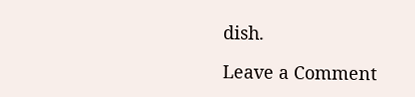dish.

Leave a Comment